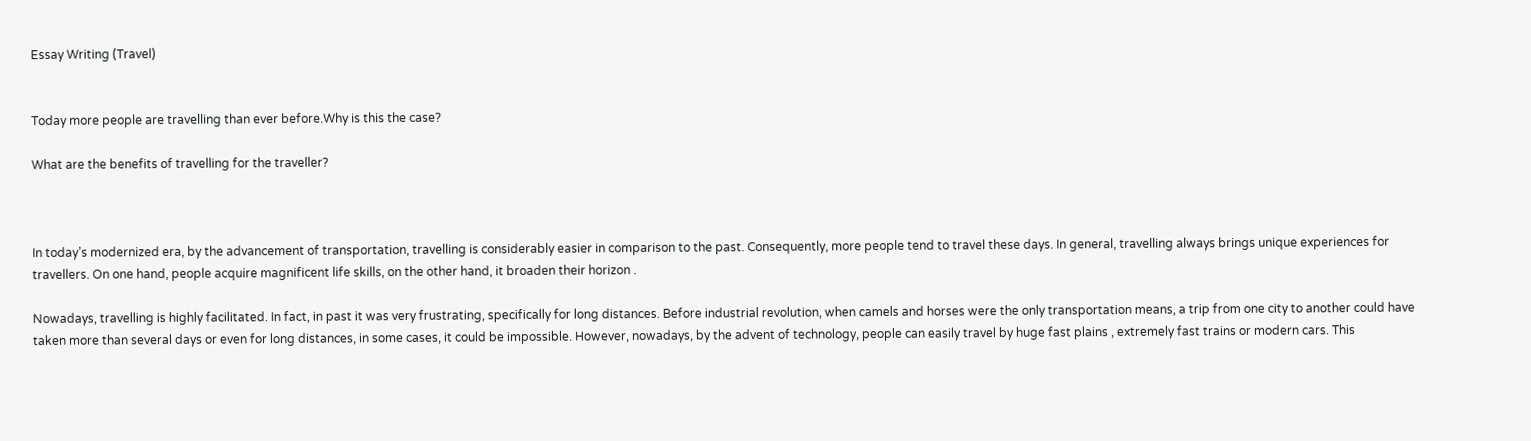Essay Writing (Travel)


Today more people are travelling than ever before.Why is this the case?

What are the benefits of travelling for the traveller?



In today’s modernized era, by the advancement of transportation, travelling is considerably easier in comparison to the past. Consequently, more people tend to travel these days. In general, travelling always brings unique experiences for travellers. On one hand, people acquire magnificent life skills, on the other hand, it broaden their horizon .

Nowadays, travelling is highly facilitated. In fact, in past it was very frustrating, specifically for long distances. Before industrial revolution, when camels and horses were the only transportation means, a trip from one city to another could have taken more than several days or even for long distances, in some cases, it could be impossible. However, nowadays, by the advent of technology, people can easily travel by huge fast plains , extremely fast trains or modern cars. This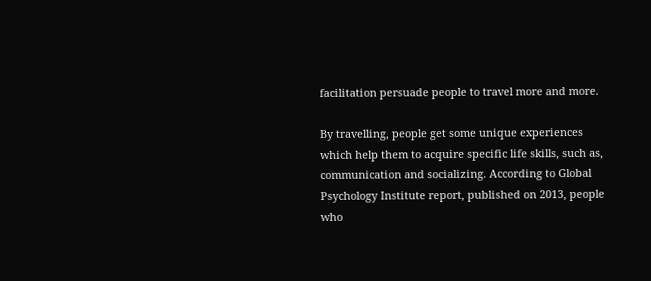facilitation persuade people to travel more and more.

By travelling, people get some unique experiences which help them to acquire specific life skills, such as, communication and socializing. According to Global Psychology Institute report, published on 2013, people who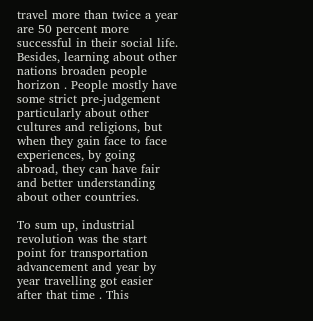travel more than twice a year are 50 percent more successful in their social life. Besides, learning about other nations broaden people horizon . People mostly have some strict pre-judgement particularly about other cultures and religions, but when they gain face to face experiences, by going abroad, they can have fair and better understanding about other countries.

To sum up, industrial revolution was the start point for transportation advancement and year by year travelling got easier after that time . This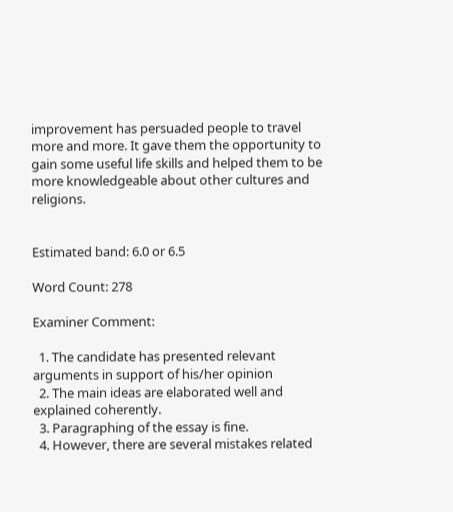improvement has persuaded people to travel more and more. It gave them the opportunity to gain some useful life skills and helped them to be more knowledgeable about other cultures and religions.


Estimated band: 6.0 or 6.5

Word Count: 278

Examiner Comment:

  1. The candidate has presented relevant arguments in support of his/her opinion
  2. The main ideas are elaborated well and explained coherently.
  3. Paragraphing of the essay is fine.
  4. However, there are several mistakes related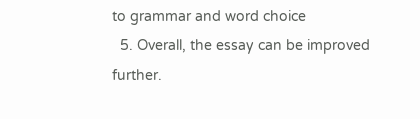to grammar and word choice
  5. Overall, the essay can be improved further.